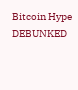Bitcoin Hype DEBUNKED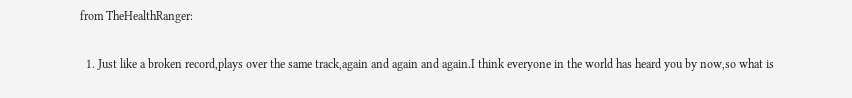from TheHealthRanger:


  1. Just like a broken record,plays over the same track,again and again and again.I think everyone in the world has heard you by now,so what is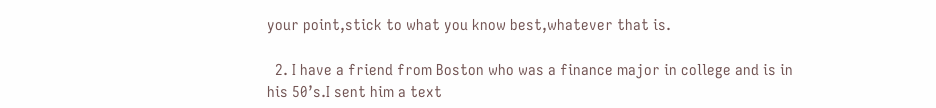your point,stick to what you know best,whatever that is.

  2. I have a friend from Boston who was a finance major in college and is in his 50’s.I sent him a text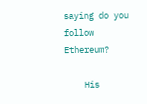saying do you follow Ethereum?

    His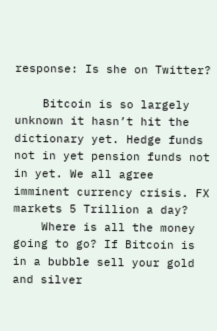response: Is she on Twitter?

    Bitcoin is so largely unknown it hasn’t hit the dictionary yet. Hedge funds not in yet pension funds not in yet. We all agree imminent currency crisis. FX markets 5 Trillion a day?
    Where is all the money going to go? If Bitcoin is in a bubble sell your gold and silver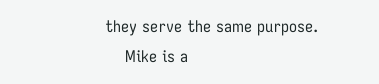they serve the same purpose.
    Mike is a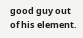good guy out of his element.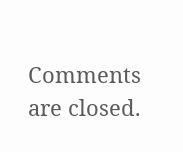Comments are closed.